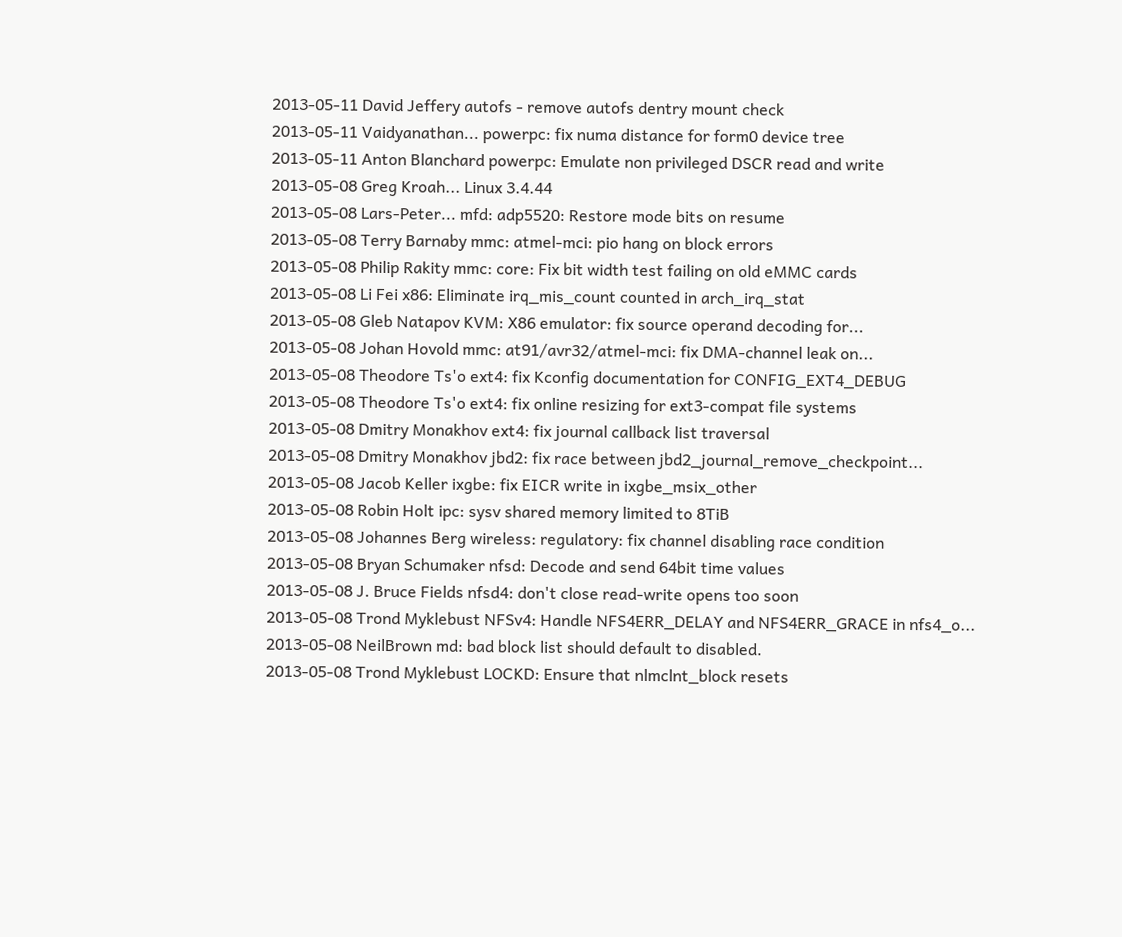2013-05-11 David Jeffery autofs - remove autofs dentry mount check
2013-05-11 Vaidyanathan... powerpc: fix numa distance for form0 device tree
2013-05-11 Anton Blanchard powerpc: Emulate non privileged DSCR read and write
2013-05-08 Greg Kroah... Linux 3.4.44
2013-05-08 Lars-Peter... mfd: adp5520: Restore mode bits on resume
2013-05-08 Terry Barnaby mmc: atmel-mci: pio hang on block errors
2013-05-08 Philip Rakity mmc: core: Fix bit width test failing on old eMMC cards
2013-05-08 Li Fei x86: Eliminate irq_mis_count counted in arch_irq_stat
2013-05-08 Gleb Natapov KVM: X86 emulator: fix source operand decoding for...
2013-05-08 Johan Hovold mmc: at91/avr32/atmel-mci: fix DMA-channel leak on...
2013-05-08 Theodore Ts'o ext4: fix Kconfig documentation for CONFIG_EXT4_DEBUG
2013-05-08 Theodore Ts'o ext4: fix online resizing for ext3-compat file systems
2013-05-08 Dmitry Monakhov ext4: fix journal callback list traversal
2013-05-08 Dmitry Monakhov jbd2: fix race between jbd2_journal_remove_checkpoint...
2013-05-08 Jacob Keller ixgbe: fix EICR write in ixgbe_msix_other
2013-05-08 Robin Holt ipc: sysv shared memory limited to 8TiB
2013-05-08 Johannes Berg wireless: regulatory: fix channel disabling race condition
2013-05-08 Bryan Schumaker nfsd: Decode and send 64bit time values
2013-05-08 J. Bruce Fields nfsd4: don't close read-write opens too soon
2013-05-08 Trond Myklebust NFSv4: Handle NFS4ERR_DELAY and NFS4ERR_GRACE in nfs4_o...
2013-05-08 NeilBrown md: bad block list should default to disabled.
2013-05-08 Trond Myklebust LOCKD: Ensure that nlmclnt_block resets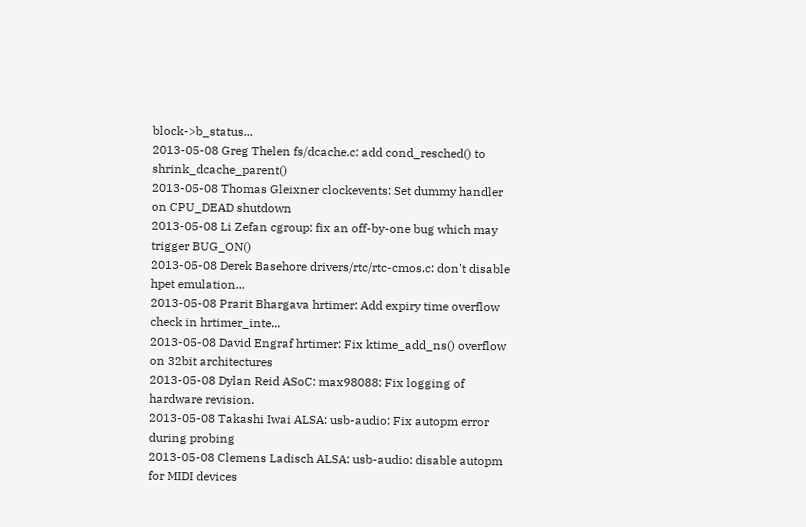block->b_status...
2013-05-08 Greg Thelen fs/dcache.c: add cond_resched() to shrink_dcache_parent()
2013-05-08 Thomas Gleixner clockevents: Set dummy handler on CPU_DEAD shutdown
2013-05-08 Li Zefan cgroup: fix an off-by-one bug which may trigger BUG_ON()
2013-05-08 Derek Basehore drivers/rtc/rtc-cmos.c: don't disable hpet emulation...
2013-05-08 Prarit Bhargava hrtimer: Add expiry time overflow check in hrtimer_inte...
2013-05-08 David Engraf hrtimer: Fix ktime_add_ns() overflow on 32bit architectures
2013-05-08 Dylan Reid ASoC: max98088: Fix logging of hardware revision.
2013-05-08 Takashi Iwai ALSA: usb-audio: Fix autopm error during probing
2013-05-08 Clemens Ladisch ALSA: usb-audio: disable autopm for MIDI devices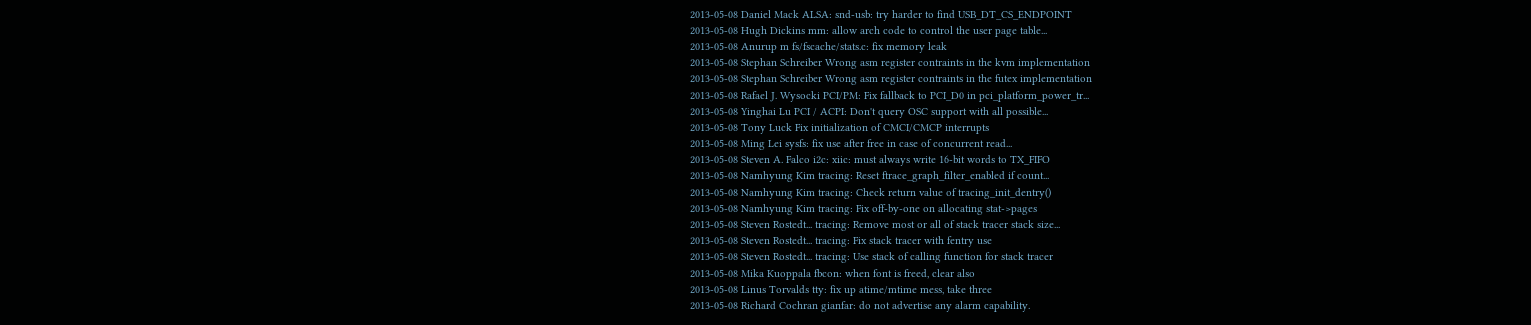2013-05-08 Daniel Mack ALSA: snd-usb: try harder to find USB_DT_CS_ENDPOINT
2013-05-08 Hugh Dickins mm: allow arch code to control the user page table...
2013-05-08 Anurup m fs/fscache/stats.c: fix memory leak
2013-05-08 Stephan Schreiber Wrong asm register contraints in the kvm implementation
2013-05-08 Stephan Schreiber Wrong asm register contraints in the futex implementation
2013-05-08 Rafael J. Wysocki PCI/PM: Fix fallback to PCI_D0 in pci_platform_power_tr...
2013-05-08 Yinghai Lu PCI / ACPI: Don't query OSC support with all possible...
2013-05-08 Tony Luck Fix initialization of CMCI/CMCP interrupts
2013-05-08 Ming Lei sysfs: fix use after free in case of concurrent read...
2013-05-08 Steven A. Falco i2c: xiic: must always write 16-bit words to TX_FIFO
2013-05-08 Namhyung Kim tracing: Reset ftrace_graph_filter_enabled if count...
2013-05-08 Namhyung Kim tracing: Check return value of tracing_init_dentry()
2013-05-08 Namhyung Kim tracing: Fix off-by-one on allocating stat->pages
2013-05-08 Steven Rostedt... tracing: Remove most or all of stack tracer stack size...
2013-05-08 Steven Rostedt... tracing: Fix stack tracer with fentry use
2013-05-08 Steven Rostedt... tracing: Use stack of calling function for stack tracer
2013-05-08 Mika Kuoppala fbcon: when font is freed, clear also
2013-05-08 Linus Torvalds tty: fix up atime/mtime mess, take three
2013-05-08 Richard Cochran gianfar: do not advertise any alarm capability.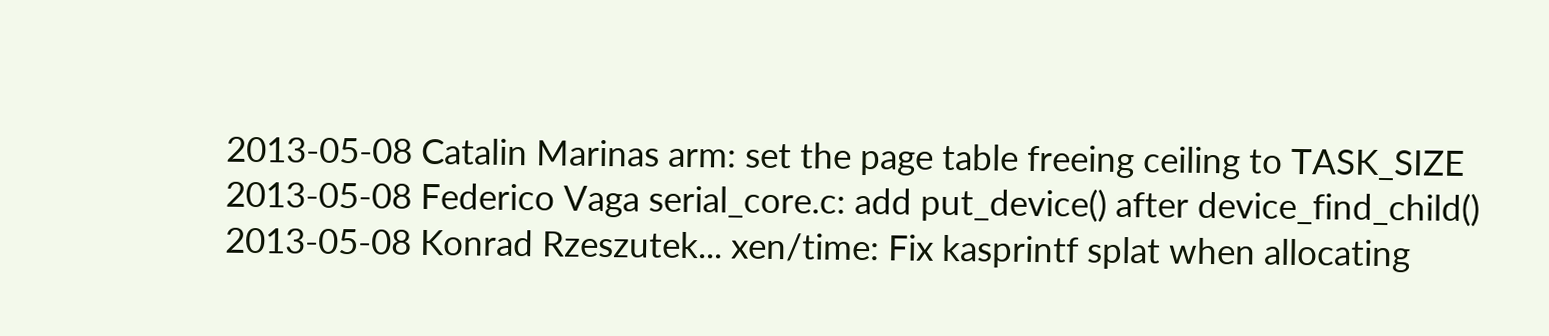2013-05-08 Catalin Marinas arm: set the page table freeing ceiling to TASK_SIZE
2013-05-08 Federico Vaga serial_core.c: add put_device() after device_find_child()
2013-05-08 Konrad Rzeszutek... xen/time: Fix kasprintf splat when allocating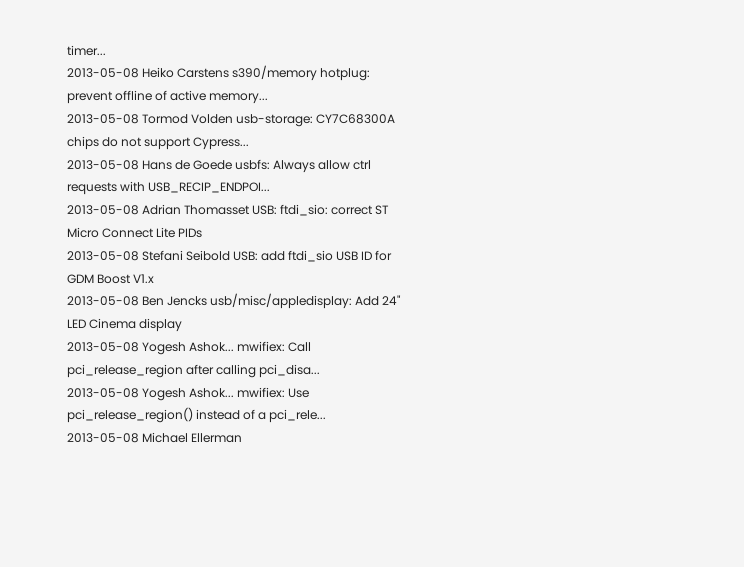timer...
2013-05-08 Heiko Carstens s390/memory hotplug: prevent offline of active memory...
2013-05-08 Tormod Volden usb-storage: CY7C68300A chips do not support Cypress...
2013-05-08 Hans de Goede usbfs: Always allow ctrl requests with USB_RECIP_ENDPOI...
2013-05-08 Adrian Thomasset USB: ftdi_sio: correct ST Micro Connect Lite PIDs
2013-05-08 Stefani Seibold USB: add ftdi_sio USB ID for GDM Boost V1.x
2013-05-08 Ben Jencks usb/misc/appledisplay: Add 24" LED Cinema display
2013-05-08 Yogesh Ashok... mwifiex: Call pci_release_region after calling pci_disa...
2013-05-08 Yogesh Ashok... mwifiex: Use pci_release_region() instead of a pci_rele...
2013-05-08 Michael Ellerman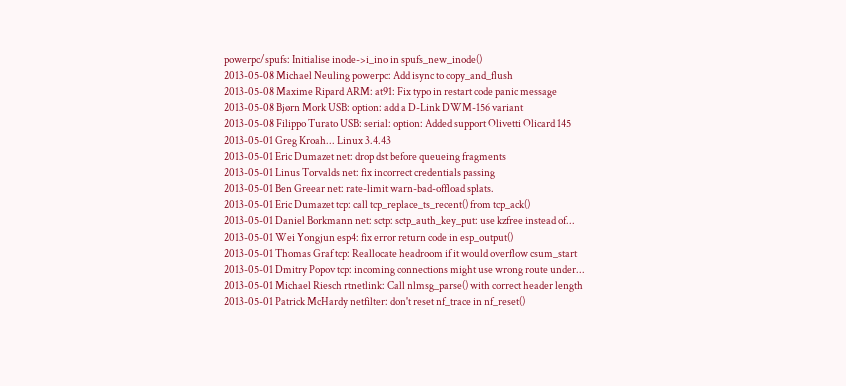powerpc/spufs: Initialise inode->i_ino in spufs_new_inode()
2013-05-08 Michael Neuling powerpc: Add isync to copy_and_flush
2013-05-08 Maxime Ripard ARM: at91: Fix typo in restart code panic message
2013-05-08 Bjørn Mork USB: option: add a D-Link DWM-156 variant
2013-05-08 Filippo Turato USB: serial: option: Added support Olivetti Olicard 145
2013-05-01 Greg Kroah... Linux 3.4.43
2013-05-01 Eric Dumazet net: drop dst before queueing fragments
2013-05-01 Linus Torvalds net: fix incorrect credentials passing
2013-05-01 Ben Greear net: rate-limit warn-bad-offload splats.
2013-05-01 Eric Dumazet tcp: call tcp_replace_ts_recent() from tcp_ack()
2013-05-01 Daniel Borkmann net: sctp: sctp_auth_key_put: use kzfree instead of...
2013-05-01 Wei Yongjun esp4: fix error return code in esp_output()
2013-05-01 Thomas Graf tcp: Reallocate headroom if it would overflow csum_start
2013-05-01 Dmitry Popov tcp: incoming connections might use wrong route under...
2013-05-01 Michael Riesch rtnetlink: Call nlmsg_parse() with correct header length
2013-05-01 Patrick McHardy netfilter: don't reset nf_trace in nf_reset()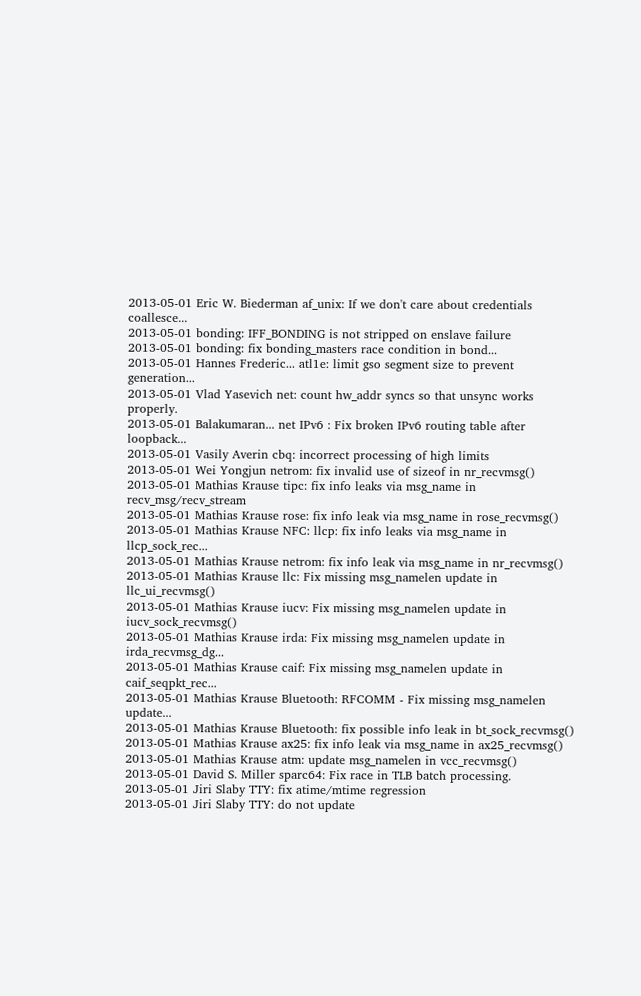2013-05-01 Eric W. Biederman af_unix: If we don't care about credentials coallesce...
2013-05-01 bonding: IFF_BONDING is not stripped on enslave failure
2013-05-01 bonding: fix bonding_masters race condition in bond...
2013-05-01 Hannes Frederic... atl1e: limit gso segment size to prevent generation...
2013-05-01 Vlad Yasevich net: count hw_addr syncs so that unsync works properly.
2013-05-01 Balakumaran... net IPv6 : Fix broken IPv6 routing table after loopback...
2013-05-01 Vasily Averin cbq: incorrect processing of high limits
2013-05-01 Wei Yongjun netrom: fix invalid use of sizeof in nr_recvmsg()
2013-05-01 Mathias Krause tipc: fix info leaks via msg_name in recv_msg/recv_stream
2013-05-01 Mathias Krause rose: fix info leak via msg_name in rose_recvmsg()
2013-05-01 Mathias Krause NFC: llcp: fix info leaks via msg_name in llcp_sock_rec...
2013-05-01 Mathias Krause netrom: fix info leak via msg_name in nr_recvmsg()
2013-05-01 Mathias Krause llc: Fix missing msg_namelen update in llc_ui_recvmsg()
2013-05-01 Mathias Krause iucv: Fix missing msg_namelen update in iucv_sock_recvmsg()
2013-05-01 Mathias Krause irda: Fix missing msg_namelen update in irda_recvmsg_dg...
2013-05-01 Mathias Krause caif: Fix missing msg_namelen update in caif_seqpkt_rec...
2013-05-01 Mathias Krause Bluetooth: RFCOMM - Fix missing msg_namelen update...
2013-05-01 Mathias Krause Bluetooth: fix possible info leak in bt_sock_recvmsg()
2013-05-01 Mathias Krause ax25: fix info leak via msg_name in ax25_recvmsg()
2013-05-01 Mathias Krause atm: update msg_namelen in vcc_recvmsg()
2013-05-01 David S. Miller sparc64: Fix race in TLB batch processing.
2013-05-01 Jiri Slaby TTY: fix atime/mtime regression
2013-05-01 Jiri Slaby TTY: do not update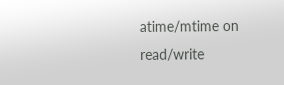atime/mtime on read/write